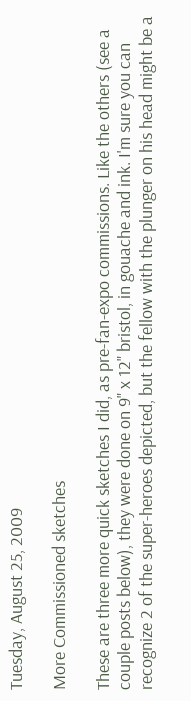Tuesday, August 25, 2009

More Commissioned sketches

These are three more quick sketches I did, as pre-fan-expo commissions. Like the others (see a couple posts below), they were done on 9" x 12" bristol, in gouache and ink. I'm sure you can recognize 2 of the super-heroes depicted, but the fellow with the plunger on his head might be a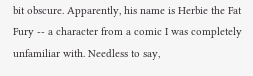bit obscure. Apparently, his name is Herbie the Fat Fury -- a character from a comic I was completely unfamiliar with. Needless to say,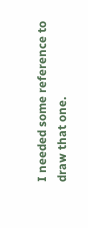I needed some reference to draw that one.